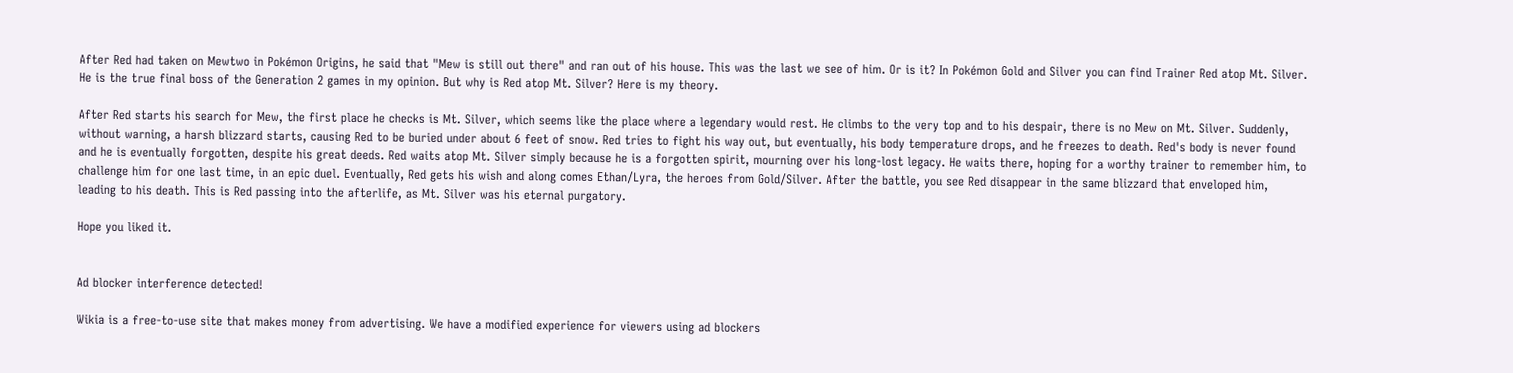After Red had taken on Mewtwo in Pokémon Origins, he said that "Mew is still out there" and ran out of his house. This was the last we see of him. Or is it? In Pokémon Gold and Silver you can find Trainer Red atop Mt. Silver. He is the true final boss of the Generation 2 games in my opinion. But why is Red atop Mt. Silver? Here is my theory.

After Red starts his search for Mew, the first place he checks is Mt. Silver, which seems like the place where a legendary would rest. He climbs to the very top and to his despair, there is no Mew on Mt. Silver. Suddenly, without warning, a harsh blizzard starts, causing Red to be buried under about 6 feet of snow. Red tries to fight his way out, but eventually, his body temperature drops, and he freezes to death. Red's body is never found and he is eventually forgotten, despite his great deeds. Red waits atop Mt. Silver simply because he is a forgotten spirit, mourning over his long-lost legacy. He waits there, hoping for a worthy trainer to remember him, to challenge him for one last time, in an epic duel. Eventually, Red gets his wish and along comes Ethan/Lyra, the heroes from Gold/Silver. After the battle, you see Red disappear in the same blizzard that enveloped him, leading to his death. This is Red passing into the afterlife, as Mt. Silver was his eternal purgatory.

Hope you liked it.


Ad blocker interference detected!

Wikia is a free-to-use site that makes money from advertising. We have a modified experience for viewers using ad blockers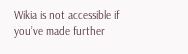Wikia is not accessible if you’ve made further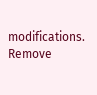modifications. Remove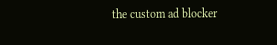the custom ad blocker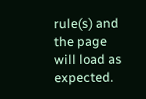rule(s) and the page will load as expected.